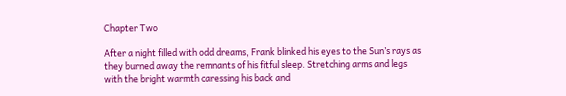Chapter Two

After a night filled with odd dreams, Frank blinked his eyes to the Sun’s rays as they burned away the remnants of his fitful sleep. Stretching arms and legs with the bright warmth caressing his back and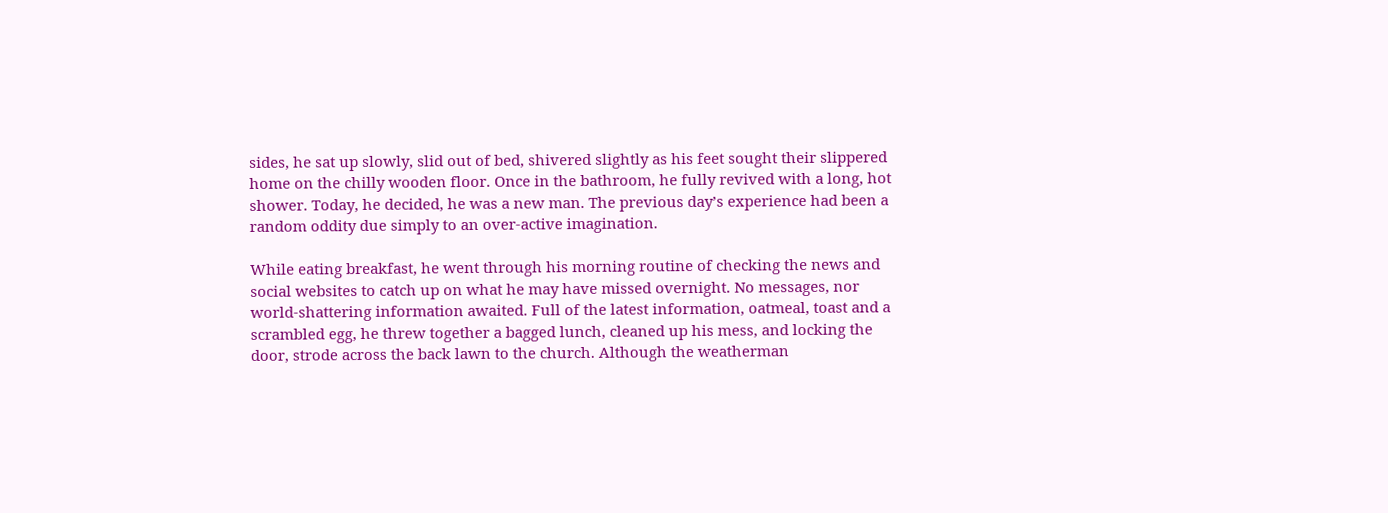sides, he sat up slowly, slid out of bed, shivered slightly as his feet sought their slippered home on the chilly wooden floor. Once in the bathroom, he fully revived with a long, hot shower. Today, he decided, he was a new man. The previous day’s experience had been a random oddity due simply to an over-active imagination.

While eating breakfast, he went through his morning routine of checking the news and social websites to catch up on what he may have missed overnight. No messages, nor world-shattering information awaited. Full of the latest information, oatmeal, toast and a scrambled egg, he threw together a bagged lunch, cleaned up his mess, and locking the door, strode across the back lawn to the church. Although the weatherman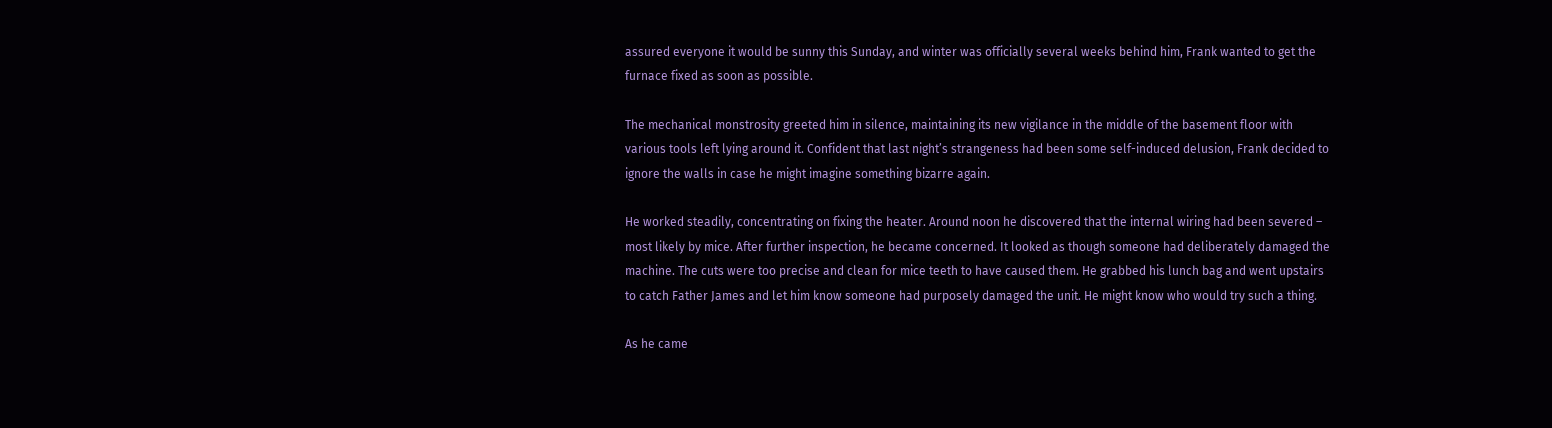assured everyone it would be sunny this Sunday, and winter was officially several weeks behind him, Frank wanted to get the furnace fixed as soon as possible.

The mechanical monstrosity greeted him in silence, maintaining its new vigilance in the middle of the basement floor with various tools left lying around it. Confident that last night’s strangeness had been some self-induced delusion, Frank decided to ignore the walls in case he might imagine something bizarre again.

He worked steadily, concentrating on fixing the heater. Around noon he discovered that the internal wiring had been severed – most likely by mice. After further inspection, he became concerned. It looked as though someone had deliberately damaged the machine. The cuts were too precise and clean for mice teeth to have caused them. He grabbed his lunch bag and went upstairs to catch Father James and let him know someone had purposely damaged the unit. He might know who would try such a thing.

As he came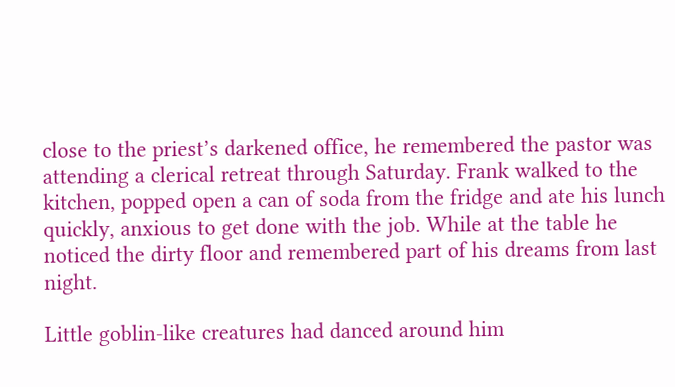close to the priest’s darkened office, he remembered the pastor was attending a clerical retreat through Saturday. Frank walked to the kitchen, popped open a can of soda from the fridge and ate his lunch quickly, anxious to get done with the job. While at the table he noticed the dirty floor and remembered part of his dreams from last night.

Little goblin-like creatures had danced around him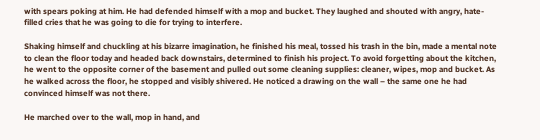with spears poking at him. He had defended himself with a mop and bucket. They laughed and shouted with angry, hate-filled cries that he was going to die for trying to interfere.

Shaking himself and chuckling at his bizarre imagination, he finished his meal, tossed his trash in the bin, made a mental note to clean the floor today and headed back downstairs, determined to finish his project. To avoid forgetting about the kitchen, he went to the opposite corner of the basement and pulled out some cleaning supplies: cleaner, wipes, mop and bucket. As he walked across the floor, he stopped and visibly shivered. He noticed a drawing on the wall – the same one he had convinced himself was not there.

He marched over to the wall, mop in hand, and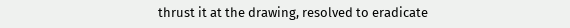thrust it at the drawing, resolved to eradicate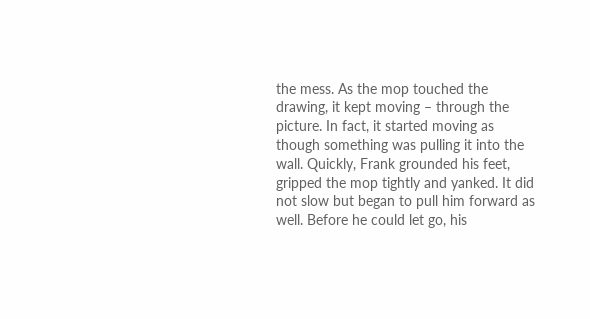the mess. As the mop touched the drawing, it kept moving – through the picture. In fact, it started moving as though something was pulling it into the wall. Quickly, Frank grounded his feet, gripped the mop tightly and yanked. It did not slow but began to pull him forward as well. Before he could let go, his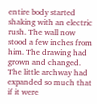entire body started shaking with an electric rush. The wall now stood a few inches from him. The drawing had grown and changed. The little archway had expanded so much that if it were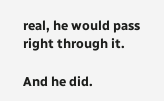real, he would pass right through it.

And he did.